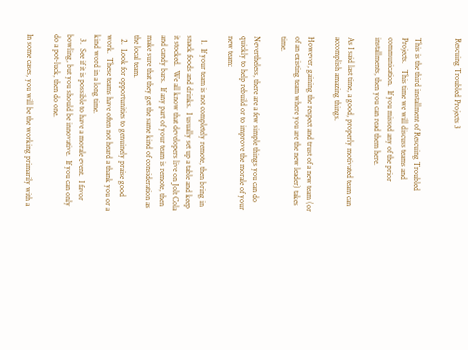Rescuing Troubled Projects 3


This is the third installment of Rescuing Troubled Projects.   This time we will discuss teams and communication.  If you missed any of the prior installments, then you can read them here.

As I said last time, a good, properly motivated team can accomplish amazing things.

However, gaining the respect and trust of a new team (or of an existing team where you are the new leader) takes time.

Nevertheless, there are a few simple things you can do quickly to help rebuild or to improve the morale of your new team:

  1.  If your team is not completely remote, then bring in snack foods and drinks.  I usually set up a table and keep it stocked.  We all know that developers live on Jolt Cola and candy bars.  If any part of your team is remote, then make sure that they get the same kind of consideration as the local team.
  2.  Look for opportunities to genuinely praise good work.  These teams have often not heard a thank you or a kind word in a long time.
  3.  See if it is possible to have a morale event.  I favor bowling, but you should be innovative.  If you can only do a pot-luck, then do one.

In some cases, you will be the working primarily with a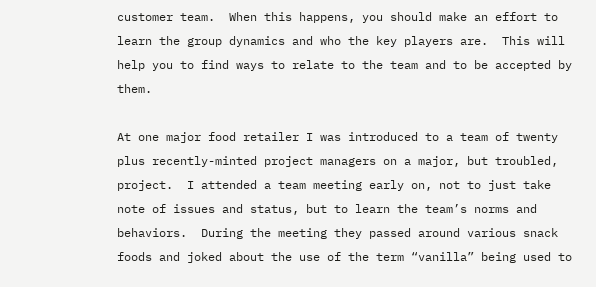customer team.  When this happens, you should make an effort to learn the group dynamics and who the key players are.  This will help you to find ways to relate to the team and to be accepted by them.

At one major food retailer I was introduced to a team of twenty plus recently-minted project managers on a major, but troubled, project.  I attended a team meeting early on, not to just take note of issues and status, but to learn the team’s norms and behaviors.  During the meeting they passed around various snack foods and joked about the use of the term “vanilla” being used to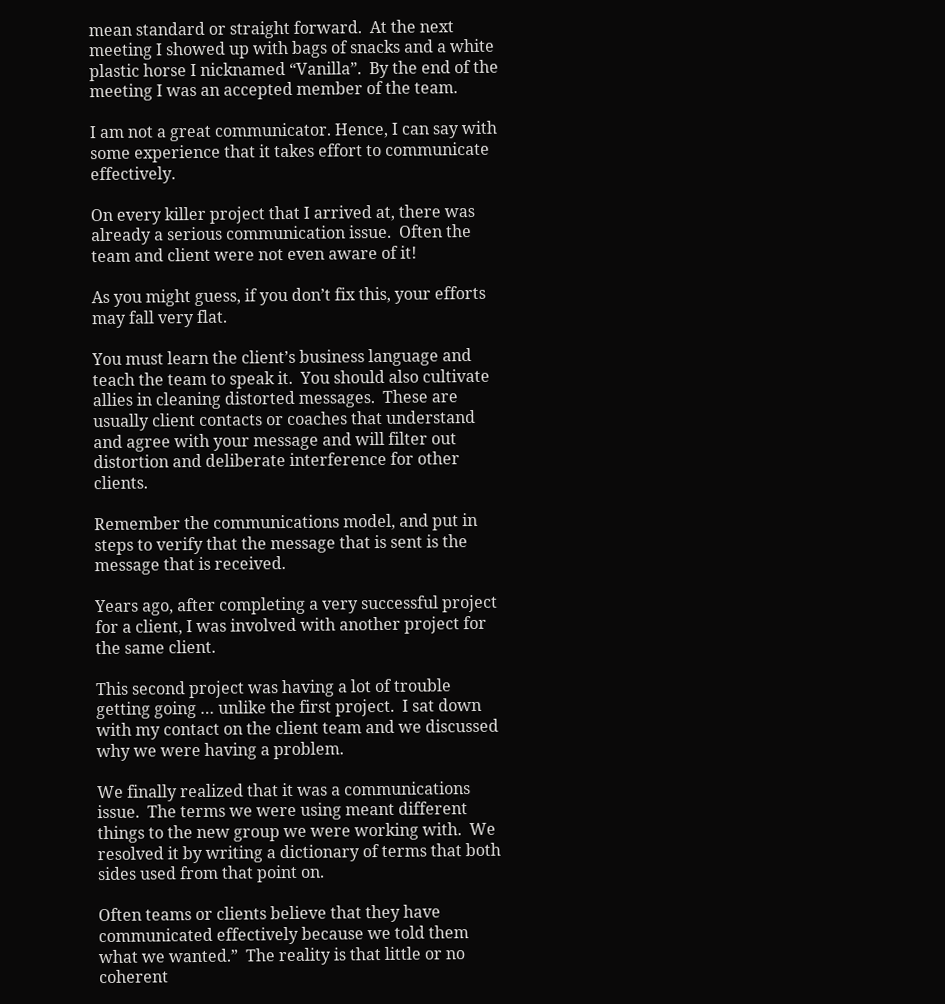mean standard or straight forward.  At the next meeting I showed up with bags of snacks and a white plastic horse I nicknamed “Vanilla”.  By the end of the meeting I was an accepted member of the team.

I am not a great communicator. Hence, I can say with some experience that it takes effort to communicate effectively.

On every killer project that I arrived at, there was already a serious communication issue.  Often the team and client were not even aware of it!

As you might guess, if you don’t fix this, your efforts may fall very flat.

You must learn the client’s business language and teach the team to speak it.  You should also cultivate allies in cleaning distorted messages.  These are usually client contacts or coaches that understand and agree with your message and will filter out distortion and deliberate interference for other clients.

Remember the communications model, and put in steps to verify that the message that is sent is the message that is received.

Years ago, after completing a very successful project for a client, I was involved with another project for the same client.

This second project was having a lot of trouble getting going … unlike the first project.  I sat down with my contact on the client team and we discussed why we were having a problem.

We finally realized that it was a communications issue.  The terms we were using meant different things to the new group we were working with.  We resolved it by writing a dictionary of terms that both sides used from that point on.

Often teams or clients believe that they have communicated effectively because we told them what we wanted.”  The reality is that little or no coherent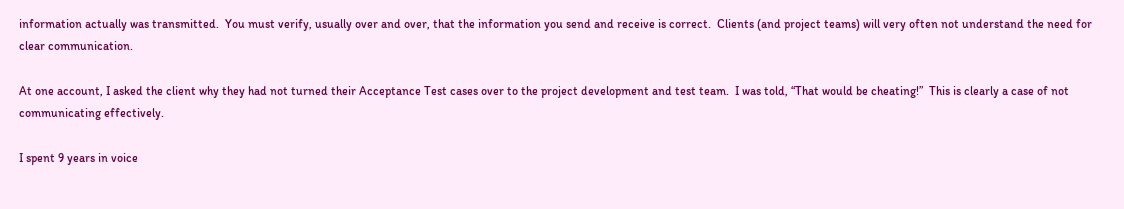information actually was transmitted.  You must verify, usually over and over, that the information you send and receive is correct.  Clients (and project teams) will very often not understand the need for clear communication.

At one account, I asked the client why they had not turned their Acceptance Test cases over to the project development and test team.  I was told, “That would be cheating!”  This is clearly a case of not communicating effectively.

I spent 9 years in voice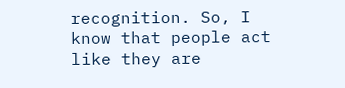recognition. So, I know that people act like they are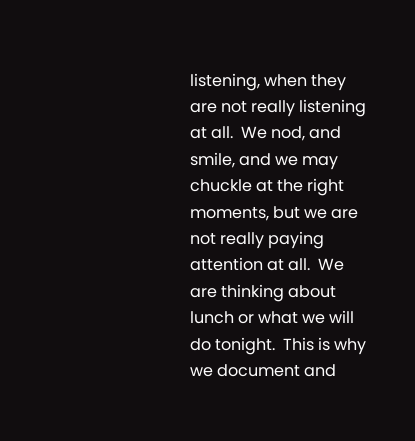listening, when they are not really listening at all.  We nod, and smile, and we may chuckle at the right moments, but we are not really paying attention at all.  We are thinking about lunch or what we will do tonight.  This is why we document and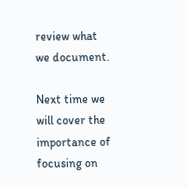review what we document.

Next time we will cover the importance of focusing on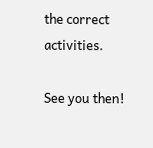the correct activities.

See you then!